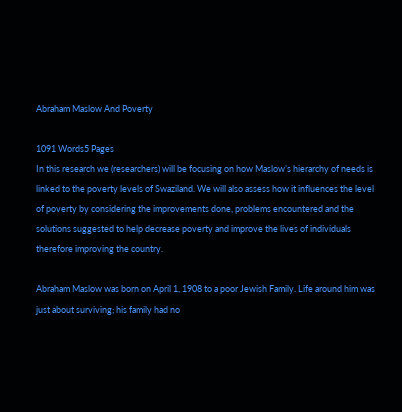Abraham Maslow And Poverty

1091 Words5 Pages
In this research we (researchers) will be focusing on how Maslow’s hierarchy of needs is linked to the poverty levels of Swaziland. We will also assess how it influences the level of poverty by considering the improvements done, problems encountered and the solutions suggested to help decrease poverty and improve the lives of individuals therefore improving the country.

Abraham Maslow was born on April 1, 1908 to a poor Jewish Family. Life around him was just about surviving; his family had no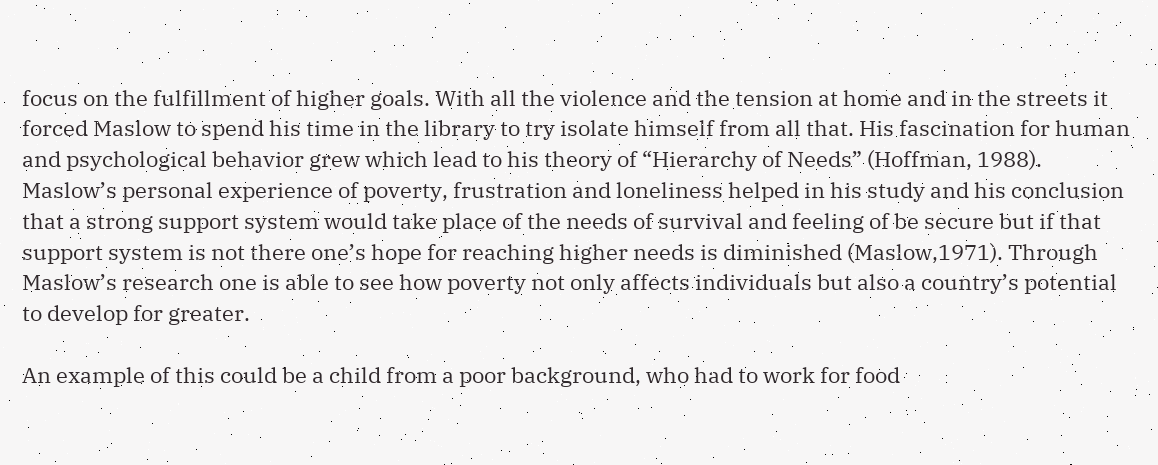focus on the fulfillment of higher goals. With all the violence and the tension at home and in the streets it forced Maslow to spend his time in the library to try isolate himself from all that. His fascination for human and psychological behavior grew which lead to his theory of “Hierarchy of Needs” (Hoffman, 1988). Maslow’s personal experience of poverty, frustration and loneliness helped in his study and his conclusion that a strong support system would take place of the needs of survival and feeling of be secure but if that support system is not there one’s hope for reaching higher needs is diminished (Maslow,1971). Through Maslow’s research one is able to see how poverty not only affects individuals but also a country’s potential to develop for greater.

An example of this could be a child from a poor background, who had to work for food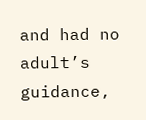and had no adult’s guidance,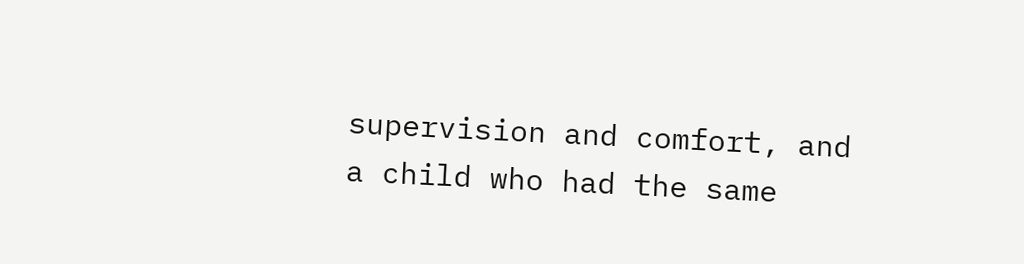supervision and comfort, and a child who had the same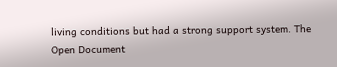living conditions but had a strong support system. The
Open Document